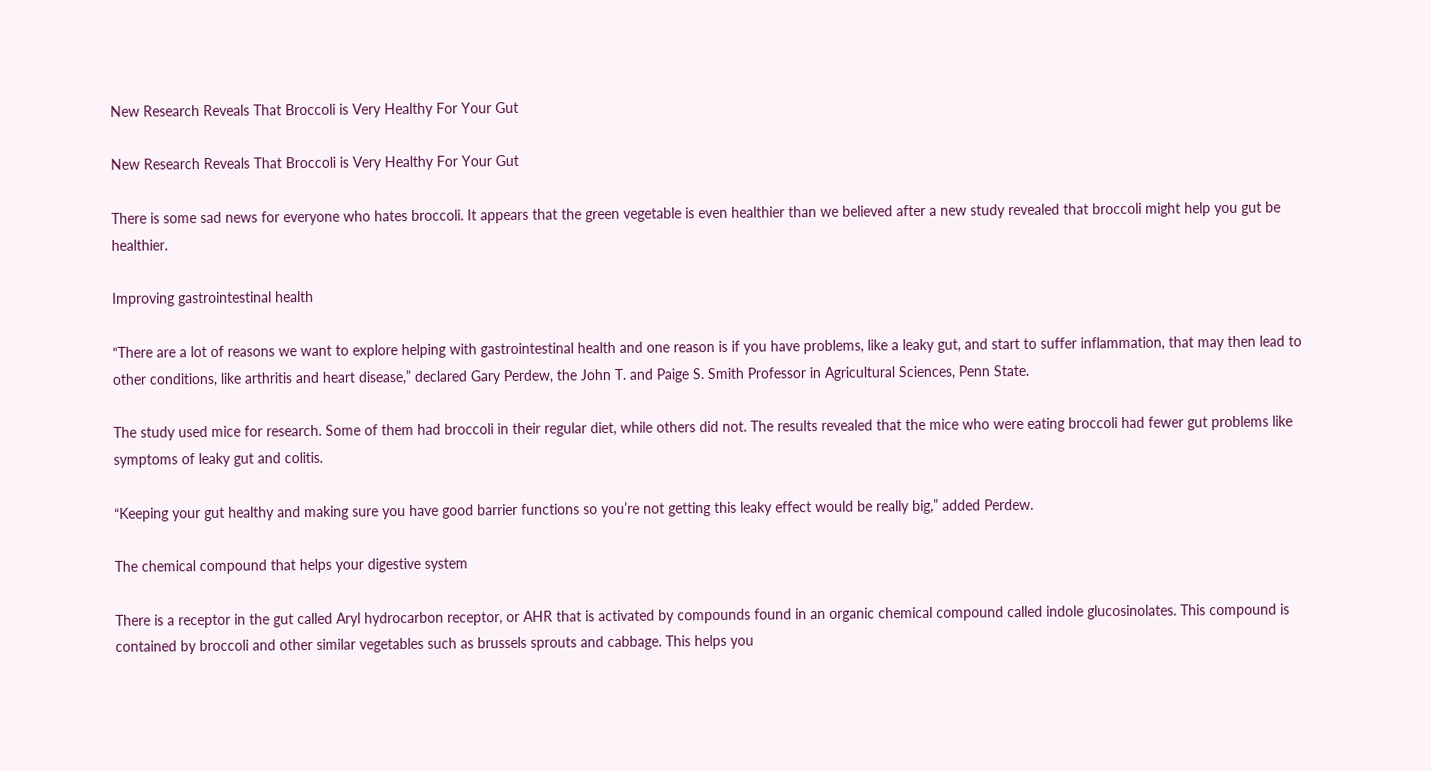New Research Reveals That Broccoli is Very Healthy For Your Gut

New Research Reveals That Broccoli is Very Healthy For Your Gut

There is some sad news for everyone who hates broccoli. It appears that the green vegetable is even healthier than we believed after a new study revealed that broccoli might help you gut be healthier.

Improving gastrointestinal health

“There are a lot of reasons we want to explore helping with gastrointestinal health and one reason is if you have problems, like a leaky gut, and start to suffer inflammation, that may then lead to other conditions, like arthritis and heart disease,” declared Gary Perdew, the John T. and Paige S. Smith Professor in Agricultural Sciences, Penn State.

The study used mice for research. Some of them had broccoli in their regular diet, while others did not. The results revealed that the mice who were eating broccoli had fewer gut problems like symptoms of leaky gut and colitis.

“Keeping your gut healthy and making sure you have good barrier functions so you’re not getting this leaky effect would be really big,” added Perdew.

The chemical compound that helps your digestive system

There is a receptor in the gut called Aryl hydrocarbon receptor, or AHR that is activated by compounds found in an organic chemical compound called indole glucosinolates. This compound is contained by broccoli and other similar vegetables such as brussels sprouts and cabbage. This helps you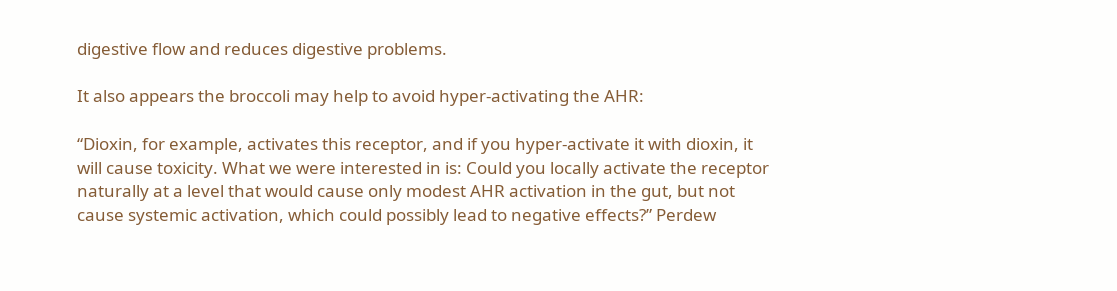digestive flow and reduces digestive problems.

It also appears the broccoli may help to avoid hyper-activating the AHR:

“Dioxin, for example, activates this receptor, and if you hyper-activate it with dioxin, it will cause toxicity. What we were interested in is: Could you locally activate the receptor naturally at a level that would cause only modest AHR activation in the gut, but not cause systemic activation, which could possibly lead to negative effects?” Perdew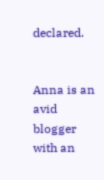declared.


Anna is an avid blogger with an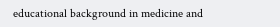educational background in medicine and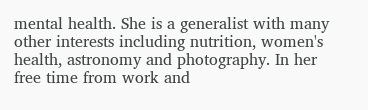mental health. She is a generalist with many other interests including nutrition, women's health, astronomy and photography. In her free time from work and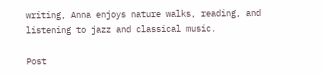writing, Anna enjoys nature walks, reading, and listening to jazz and classical music.

Post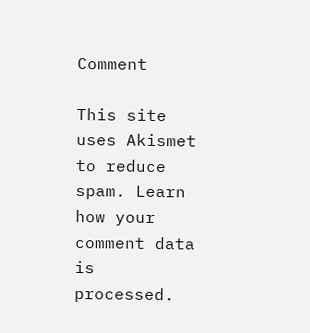Comment

This site uses Akismet to reduce spam. Learn how your comment data is processed.